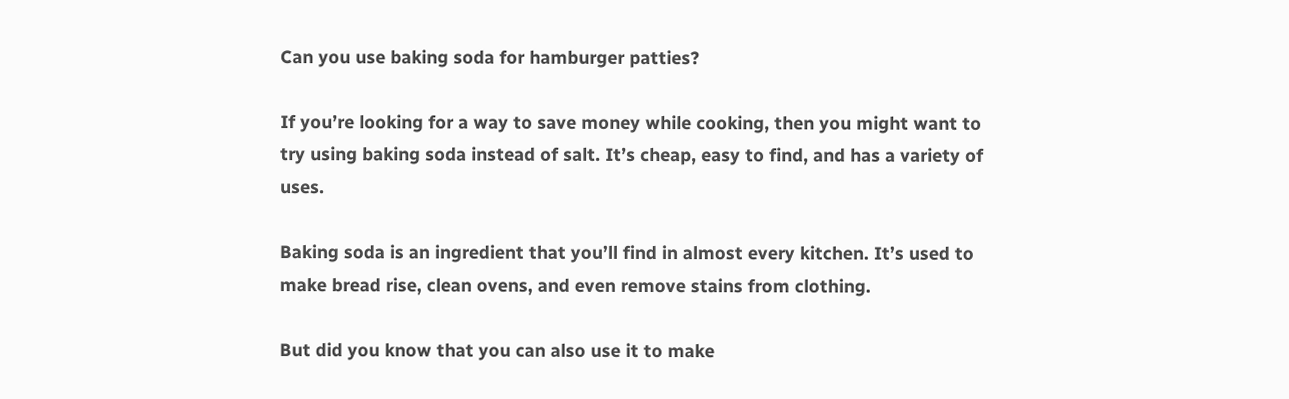Can you use baking soda for hamburger patties?

If you’re looking for a way to save money while cooking, then you might want to try using baking soda instead of salt. It’s cheap, easy to find, and has a variety of uses.

Baking soda is an ingredient that you’ll find in almost every kitchen. It’s used to make bread rise, clean ovens, and even remove stains from clothing.

But did you know that you can also use it to make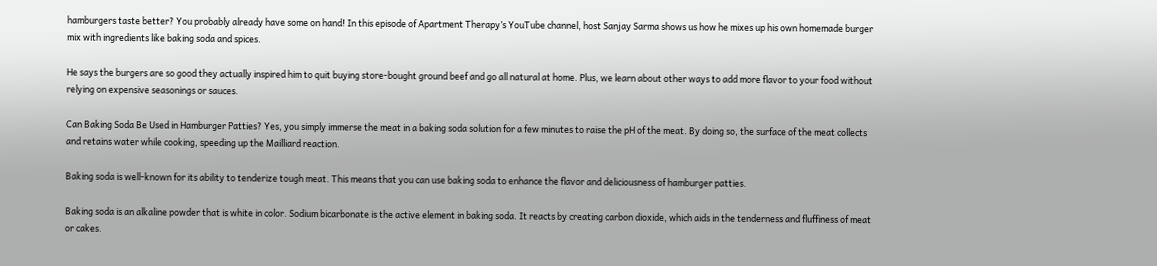hamburgers taste better? You probably already have some on hand! In this episode of Apartment Therapy’s YouTube channel, host Sanjay Sarma shows us how he mixes up his own homemade burger mix with ingredients like baking soda and spices.

He says the burgers are so good they actually inspired him to quit buying store-bought ground beef and go all natural at home. Plus, we learn about other ways to add more flavor to your food without relying on expensive seasonings or sauces.

Can Baking Soda Be Used in Hamburger Patties? Yes, you simply immerse the meat in a baking soda solution for a few minutes to raise the pH of the meat. By doing so, the surface of the meat collects and retains water while cooking, speeding up the Mailliard reaction.

Baking soda is well-known for its ability to tenderize tough meat. This means that you can use baking soda to enhance the flavor and deliciousness of hamburger patties.

Baking soda is an alkaline powder that is white in color. Sodium bicarbonate is the active element in baking soda. It reacts by creating carbon dioxide, which aids in the tenderness and fluffiness of meat or cakes.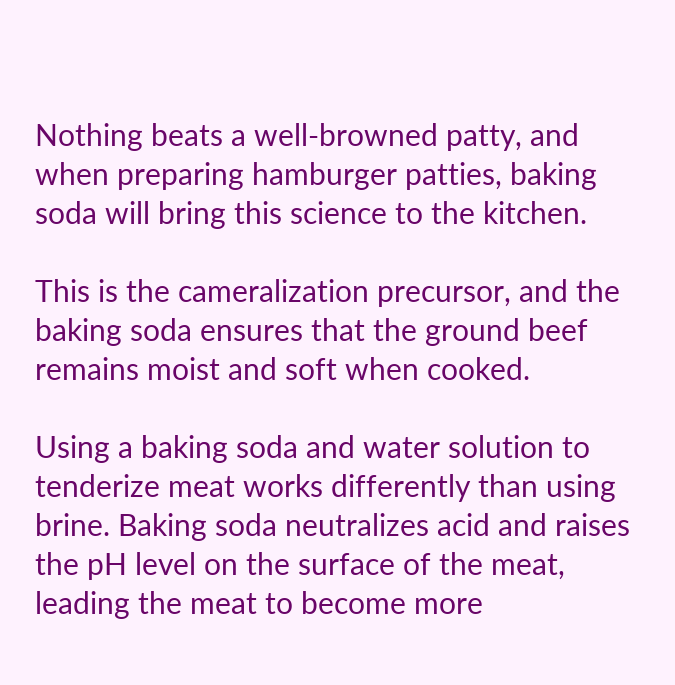Nothing beats a well-browned patty, and when preparing hamburger patties, baking soda will bring this science to the kitchen.

This is the cameralization precursor, and the baking soda ensures that the ground beef remains moist and soft when cooked.

Using a baking soda and water solution to tenderize meat works differently than using brine. Baking soda neutralizes acid and raises the pH level on the surface of the meat, leading the meat to become more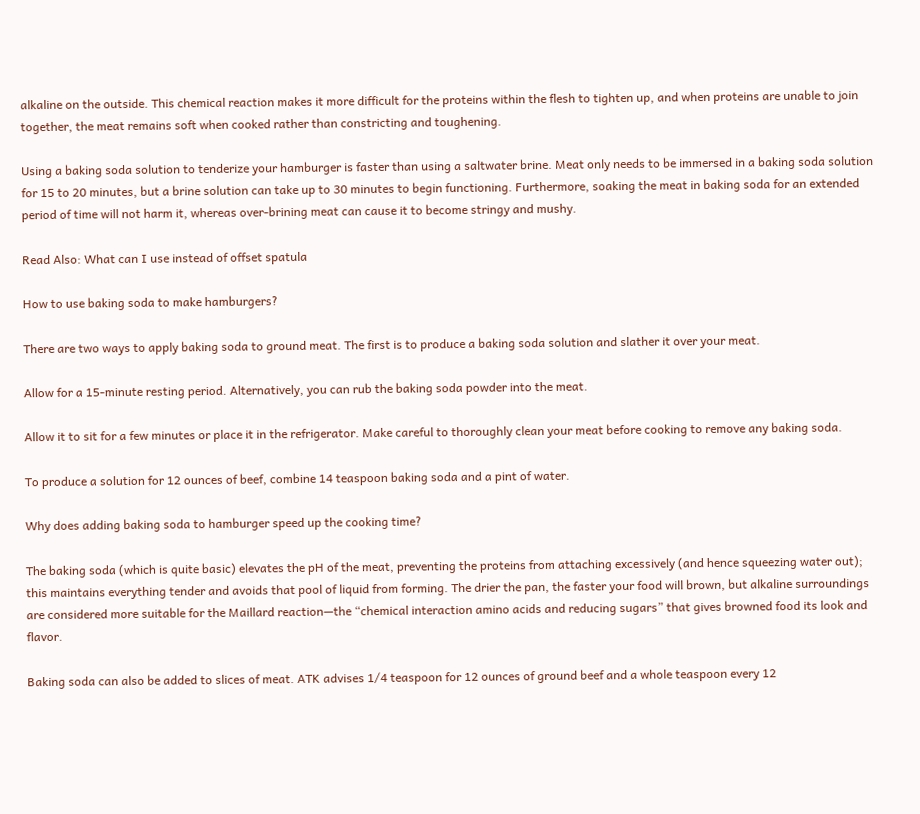alkaline on the outside. This chemical reaction makes it more difficult for the proteins within the flesh to tighten up, and when proteins are unable to join together, the meat remains soft when cooked rather than constricting and toughening.

Using a baking soda solution to tenderize your hamburger is faster than using a saltwater brine. Meat only needs to be immersed in a baking soda solution for 15 to 20 minutes, but a brine solution can take up to 30 minutes to begin functioning. Furthermore, soaking the meat in baking soda for an extended period of time will not harm it, whereas over-brining meat can cause it to become stringy and mushy.

Read Also: What can I use instead of offset spatula

How to use baking soda to make hamburgers?

There are two ways to apply baking soda to ground meat. The first is to produce a baking soda solution and slather it over your meat.

Allow for a 15-minute resting period. Alternatively, you can rub the baking soda powder into the meat.

Allow it to sit for a few minutes or place it in the refrigerator. Make careful to thoroughly clean your meat before cooking to remove any baking soda.

To produce a solution for 12 ounces of beef, combine 14 teaspoon baking soda and a pint of water.

Why does adding baking soda to hamburger speed up the cooking time?

The baking soda (which is quite basic) elevates the pH of the meat, preventing the proteins from attaching excessively (and hence squeezing water out); this maintains everything tender and avoids that pool of liquid from forming. The drier the pan, the faster your food will brown, but alkaline surroundings are considered more suitable for the Maillard reaction—the “chemical interaction amino acids and reducing sugars” that gives browned food its look and flavor.

Baking soda can also be added to slices of meat. ATK advises 1/4 teaspoon for 12 ounces of ground beef and a whole teaspoon every 12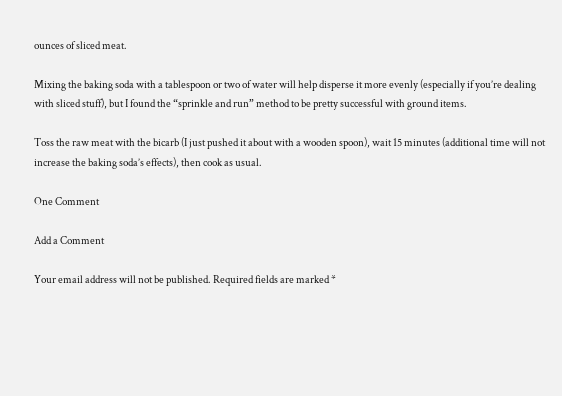ounces of sliced meat.

Mixing the baking soda with a tablespoon or two of water will help disperse it more evenly (especially if you’re dealing with sliced stuff), but I found the “sprinkle and run” method to be pretty successful with ground items.

Toss the raw meat with the bicarb (I just pushed it about with a wooden spoon), wait 15 minutes (additional time will not increase the baking soda’s effects), then cook as usual.

One Comment

Add a Comment

Your email address will not be published. Required fields are marked *